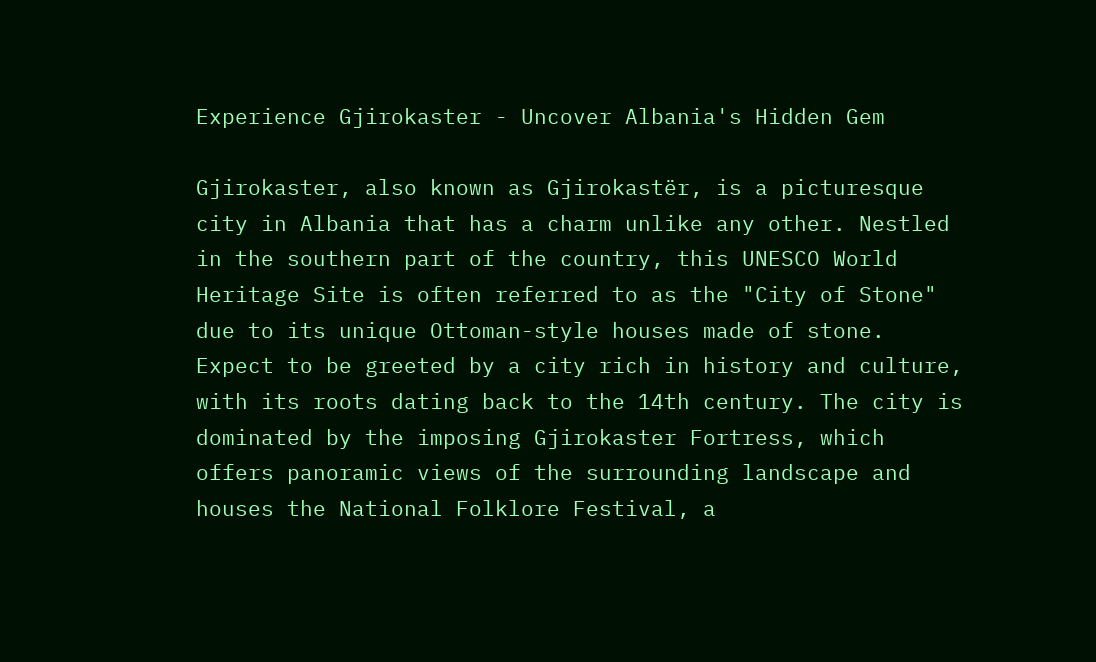Experience Gjirokaster - Uncover Albania's Hidden Gem

Gjirokaster, also known as Gjirokastër, is a picturesque city in Albania that has a charm unlike any other. Nestled in the southern part of the country, this UNESCO World Heritage Site is often referred to as the "City of Stone" due to its unique Ottoman-style houses made of stone. Expect to be greeted by a city rich in history and culture, with its roots dating back to the 14th century. The city is dominated by the imposing Gjirokaster Fortress, which offers panoramic views of the surrounding landscape and houses the National Folklore Festival, a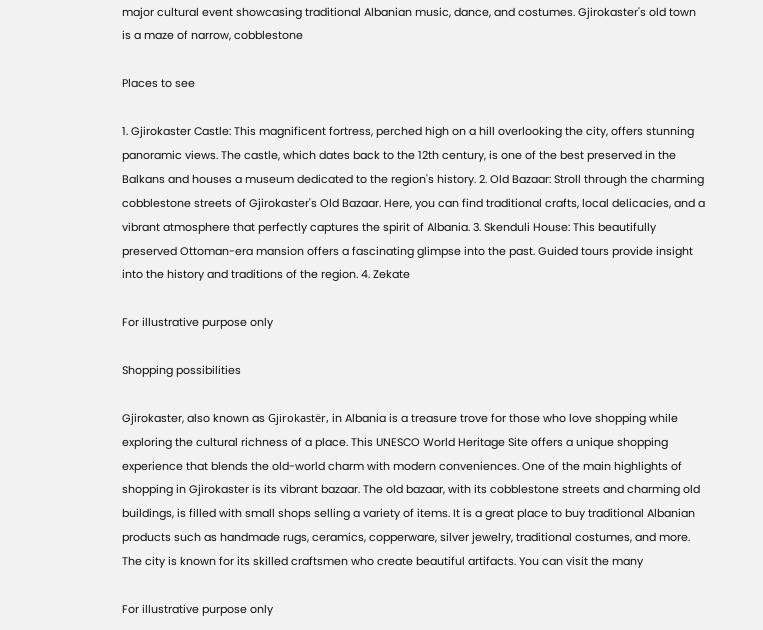major cultural event showcasing traditional Albanian music, dance, and costumes. Gjirokaster's old town is a maze of narrow, cobblestone

Places to see

1. Gjirokaster Castle: This magnificent fortress, perched high on a hill overlooking the city, offers stunning panoramic views. The castle, which dates back to the 12th century, is one of the best preserved in the Balkans and houses a museum dedicated to the region's history. 2. Old Bazaar: Stroll through the charming cobblestone streets of Gjirokaster's Old Bazaar. Here, you can find traditional crafts, local delicacies, and a vibrant atmosphere that perfectly captures the spirit of Albania. 3. Skenduli House: This beautifully preserved Ottoman-era mansion offers a fascinating glimpse into the past. Guided tours provide insight into the history and traditions of the region. 4. Zekate

For illustrative purpose only

Shopping possibilities

Gjirokaster, also known as Gjirokastër, in Albania is a treasure trove for those who love shopping while exploring the cultural richness of a place. This UNESCO World Heritage Site offers a unique shopping experience that blends the old-world charm with modern conveniences. One of the main highlights of shopping in Gjirokaster is its vibrant bazaar. The old bazaar, with its cobblestone streets and charming old buildings, is filled with small shops selling a variety of items. It is a great place to buy traditional Albanian products such as handmade rugs, ceramics, copperware, silver jewelry, traditional costumes, and more. The city is known for its skilled craftsmen who create beautiful artifacts. You can visit the many

For illustrative purpose only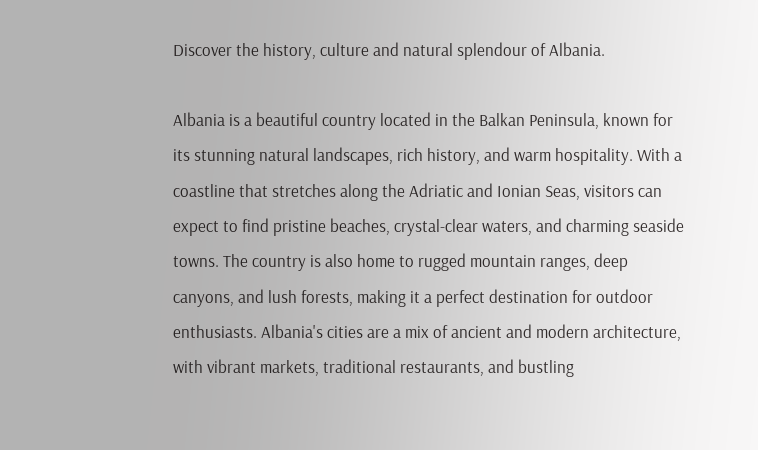Discover the history, culture and natural splendour of Albania.

Albania is a beautiful country located in the Balkan Peninsula, known for its stunning natural landscapes, rich history, and warm hospitality. With a coastline that stretches along the Adriatic and Ionian Seas, visitors can expect to find pristine beaches, crystal-clear waters, and charming seaside towns. The country is also home to rugged mountain ranges, deep canyons, and lush forests, making it a perfect destination for outdoor enthusiasts. Albania's cities are a mix of ancient and modern architecture, with vibrant markets, traditional restaurants, and bustling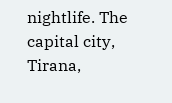nightlife. The capital city, Tirana,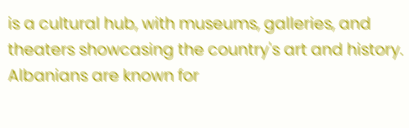is a cultural hub, with museums, galleries, and theaters showcasing the country's art and history. Albanians are known for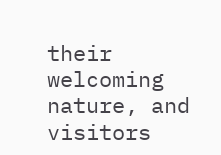their welcoming nature, and visitors